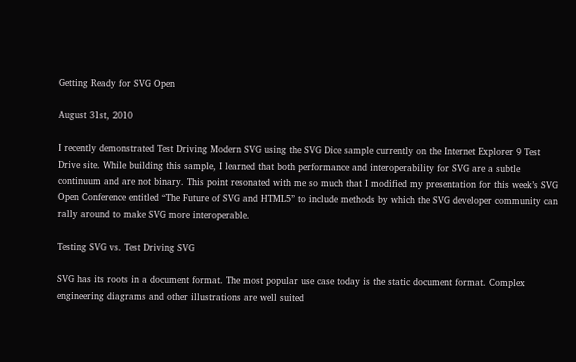Getting Ready for SVG Open

August 31st, 2010

I recently demonstrated Test Driving Modern SVG using the SVG Dice sample currently on the Internet Explorer 9 Test Drive site. While building this sample, I learned that both performance and interoperability for SVG are a subtle continuum and are not binary. This point resonated with me so much that I modified my presentation for this week’s SVG Open Conference entitled “The Future of SVG and HTML5” to include methods by which the SVG developer community can rally around to make SVG more interoperable.

Testing SVG vs. Test Driving SVG

SVG has its roots in a document format. The most popular use case today is the static document format. Complex engineering diagrams and other illustrations are well suited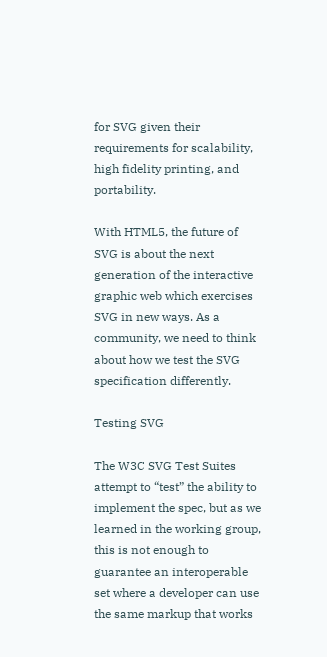for SVG given their requirements for scalability, high fidelity printing, and portability.

With HTML5, the future of SVG is about the next generation of the interactive graphic web which exercises SVG in new ways. As a community, we need to think about how we test the SVG specification differently.

Testing SVG

The W3C SVG Test Suites attempt to “test” the ability to implement the spec, but as we learned in the working group, this is not enough to guarantee an interoperable set where a developer can use the same markup that works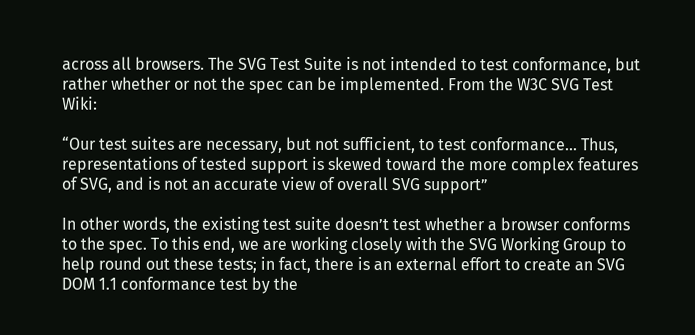across all browsers. The SVG Test Suite is not intended to test conformance, but rather whether or not the spec can be implemented. From the W3C SVG Test Wiki:

“Our test suites are necessary, but not sufficient, to test conformance… Thus, representations of tested support is skewed toward the more complex features of SVG, and is not an accurate view of overall SVG support”

In other words, the existing test suite doesn’t test whether a browser conforms to the spec. To this end, we are working closely with the SVG Working Group to help round out these tests; in fact, there is an external effort to create an SVG DOM 1.1 conformance test by the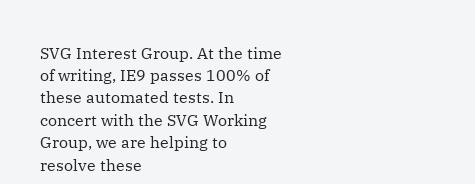SVG Interest Group. At the time of writing, IE9 passes 100% of these automated tests. In concert with the SVG Working Group, we are helping to resolve these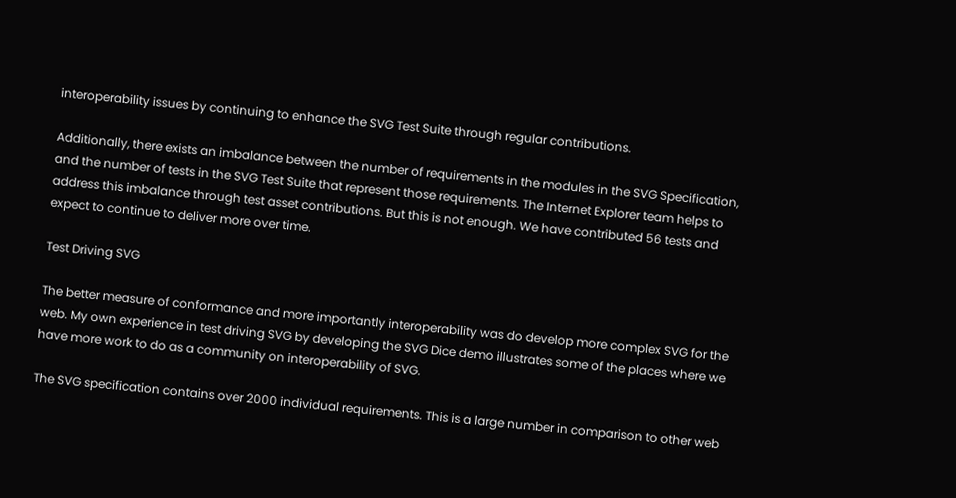interoperability issues by continuing to enhance the SVG Test Suite through regular contributions.

Additionally, there exists an imbalance between the number of requirements in the modules in the SVG Specification, and the number of tests in the SVG Test Suite that represent those requirements. The Internet Explorer team helps to address this imbalance through test asset contributions. But this is not enough. We have contributed 56 tests and expect to continue to deliver more over time.

Test Driving SVG

The better measure of conformance and more importantly interoperability was do develop more complex SVG for the web. My own experience in test driving SVG by developing the SVG Dice demo illustrates some of the places where we have more work to do as a community on interoperability of SVG.

The SVG specification contains over 2000 individual requirements. This is a large number in comparison to other web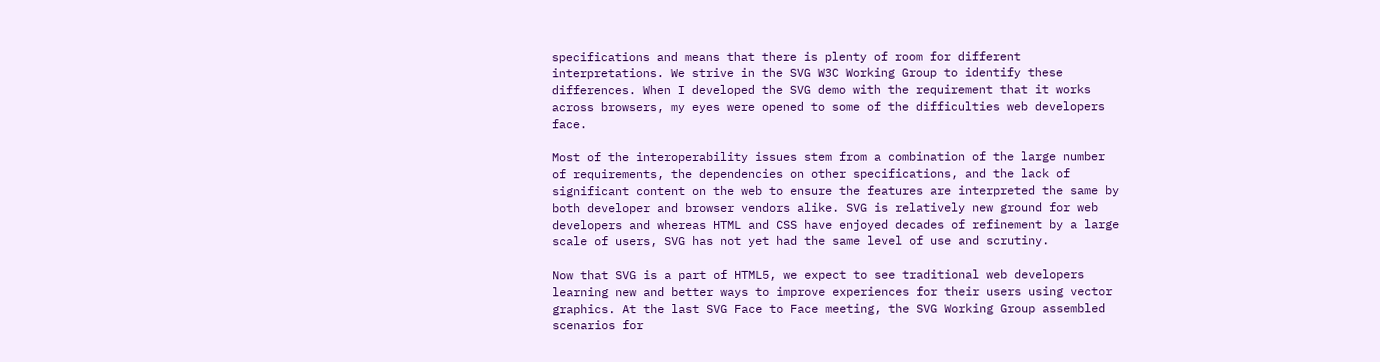specifications and means that there is plenty of room for different interpretations. We strive in the SVG W3C Working Group to identify these differences. When I developed the SVG demo with the requirement that it works across browsers, my eyes were opened to some of the difficulties web developers face.

Most of the interoperability issues stem from a combination of the large number of requirements, the dependencies on other specifications, and the lack of significant content on the web to ensure the features are interpreted the same by both developer and browser vendors alike. SVG is relatively new ground for web developers and whereas HTML and CSS have enjoyed decades of refinement by a large scale of users, SVG has not yet had the same level of use and scrutiny.

Now that SVG is a part of HTML5, we expect to see traditional web developers learning new and better ways to improve experiences for their users using vector graphics. At the last SVG Face to Face meeting, the SVG Working Group assembled scenarios for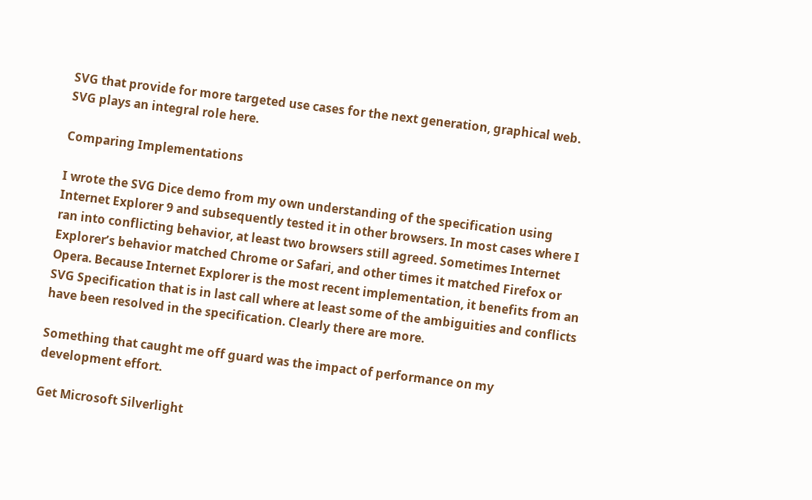SVG that provide for more targeted use cases for the next generation, graphical web. SVG plays an integral role here.

Comparing Implementations

I wrote the SVG Dice demo from my own understanding of the specification using Internet Explorer 9 and subsequently tested it in other browsers. In most cases where I ran into conflicting behavior, at least two browsers still agreed. Sometimes Internet Explorer’s behavior matched Chrome or Safari, and other times it matched Firefox or Opera. Because Internet Explorer is the most recent implementation, it benefits from an SVG Specification that is in last call where at least some of the ambiguities and conflicts have been resolved in the specification. Clearly there are more.

Something that caught me off guard was the impact of performance on my development effort.

Get Microsoft Silverlight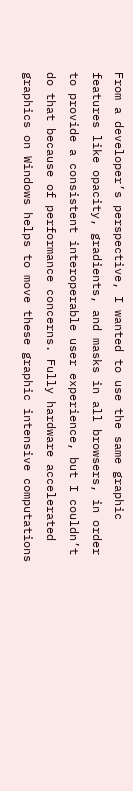From a developer’s perspective, I wanted to use the same graphic features like opacity, gradients, and masks in all browsers, in order to provide a consistent interoperable user experience, but I couldn’t do that because of performance concerns. Fully hardware accelerated graphics on Windows helps to move these graphic intensive computations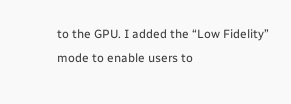to the GPU. I added the “Low Fidelity” mode to enable users to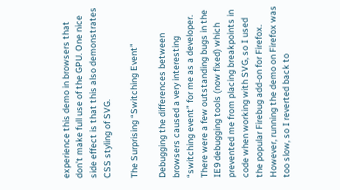experience this demo in browsers that don’t make full use of the GPU. One nice side effect is that this also demonstrates CSS styling of SVG.

The Surprising “Switching Event”

Debugging the differences between browsers caused a very interesting “switching event” for me as a developer. There were a few outstanding bugs in the IE9 debugging tools (now fixed) which prevented me from placing breakpoints in code when working with SVG, so I used the popular Firebug add-on for Firefox. However, running the demo on Firefox was too slow, so I reverted back to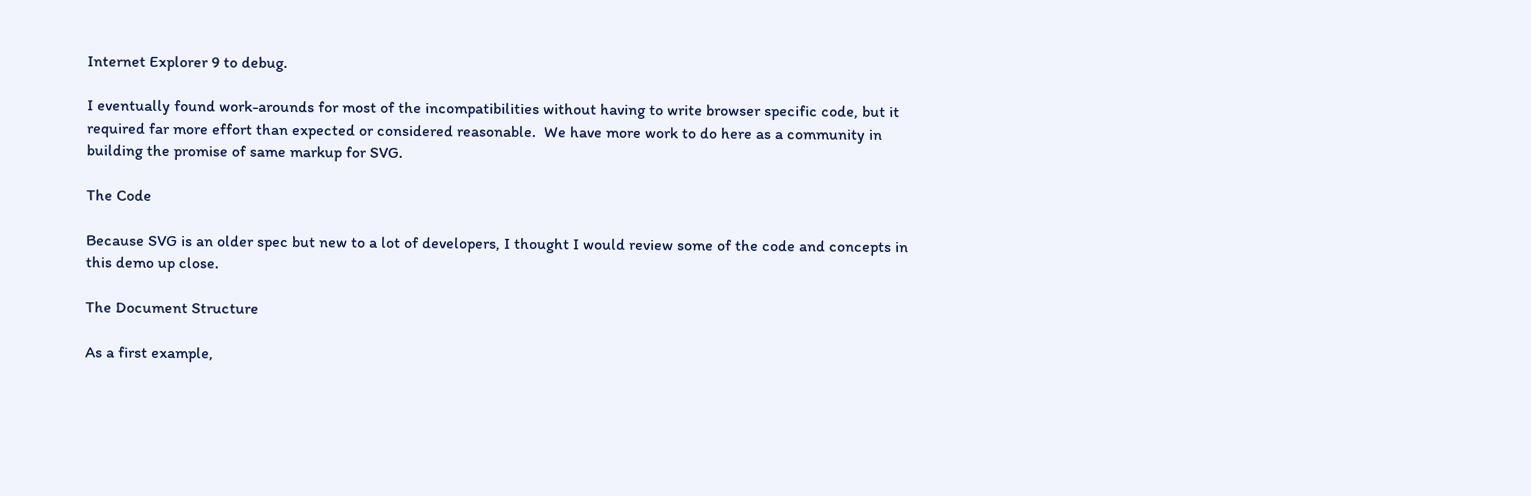Internet Explorer 9 to debug.

I eventually found work-arounds for most of the incompatibilities without having to write browser specific code, but it required far more effort than expected or considered reasonable.  We have more work to do here as a community in building the promise of same markup for SVG.

The Code

Because SVG is an older spec but new to a lot of developers, I thought I would review some of the code and concepts in this demo up close.

The Document Structure

As a first example,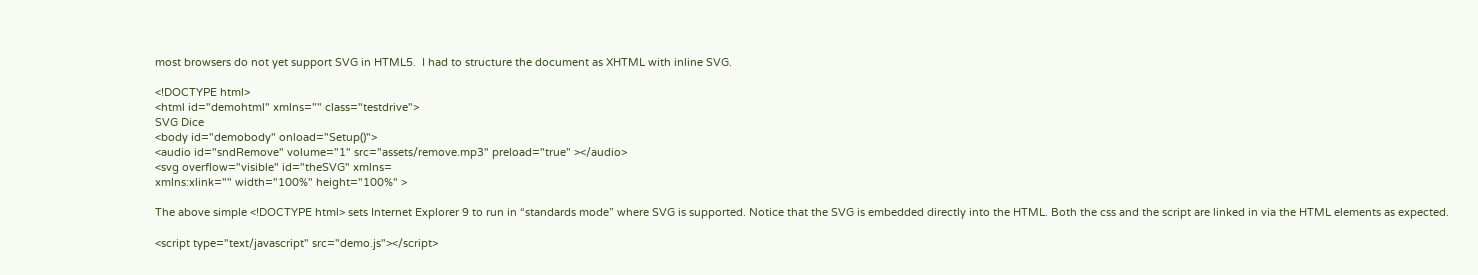most browsers do not yet support SVG in HTML5.  I had to structure the document as XHTML with inline SVG.

<!DOCTYPE html>
<html id="demohtml" xmlns="" class="testdrive">
SVG Dice
<body id="demobody" onload="Setup()">
<audio id="sndRemove" volume="1" src="assets/remove.mp3" preload="true" ></audio>
<svg overflow="visible" id="theSVG" xmlns=
xmlns:xlink="" width="100%" height="100%" >

The above simple <!DOCTYPE html> sets Internet Explorer 9 to run in “standards mode” where SVG is supported. Notice that the SVG is embedded directly into the HTML. Both the css and the script are linked in via the HTML elements as expected.

<script type="text/javascript" src="demo.js"></script>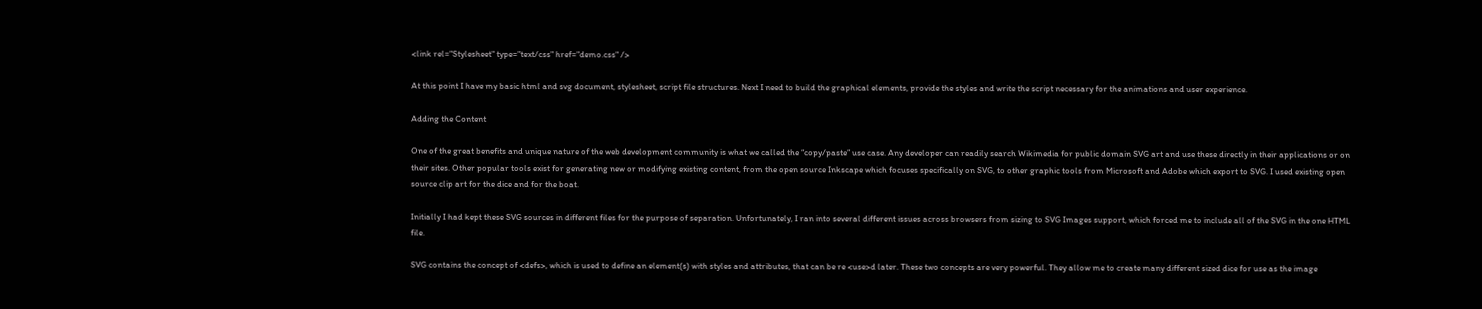<link rel="Stylesheet" type="text/css" href="demo.css" />

At this point I have my basic html and svg document, stylesheet, script file structures. Next I need to build the graphical elements, provide the styles and write the script necessary for the animations and user experience.

Adding the Content

One of the great benefits and unique nature of the web development community is what we called the “copy/paste” use case. Any developer can readily search Wikimedia for public domain SVG art and use these directly in their applications or on their sites. Other popular tools exist for generating new or modifying existing content, from the open source Inkscape which focuses specifically on SVG, to other graphic tools from Microsoft and Adobe which export to SVG. I used existing open source clip art for the dice and for the boat.

Initially I had kept these SVG sources in different files for the purpose of separation. Unfortunately, I ran into several different issues across browsers from sizing to SVG Images support, which forced me to include all of the SVG in the one HTML file.

SVG contains the concept of <defs>, which is used to define an element(s) with styles and attributes, that can be re <use>d later. These two concepts are very powerful. They allow me to create many different sized dice for use as the image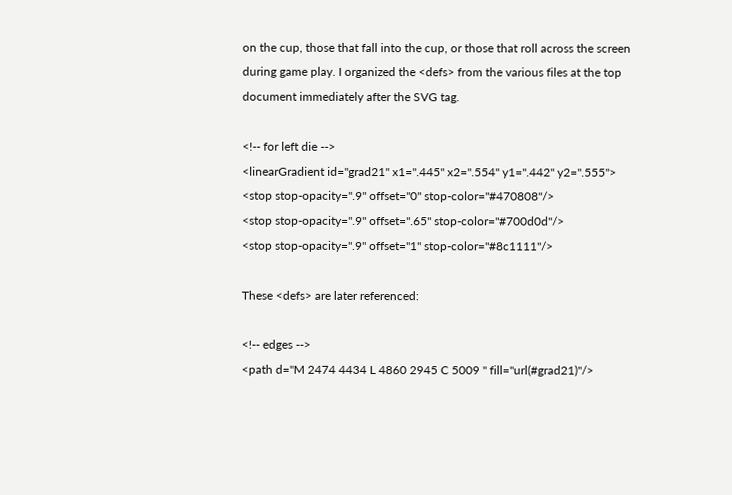on the cup, those that fall into the cup, or those that roll across the screen during game play. I organized the <defs> from the various files at the top document immediately after the SVG tag.

<!-- for left die -->
<linearGradient id="grad21" x1=".445" x2=".554" y1=".442" y2=".555">
<stop stop-opacity=".9" offset="0" stop-color="#470808"/>
<stop stop-opacity=".9" offset=".65" stop-color="#700d0d"/>
<stop stop-opacity=".9" offset="1" stop-color="#8c1111"/>

These <defs> are later referenced:

<!-- edges -->
<path d="M 2474 4434 L 4860 2945 C 5009 " fill="url(#grad21)"/>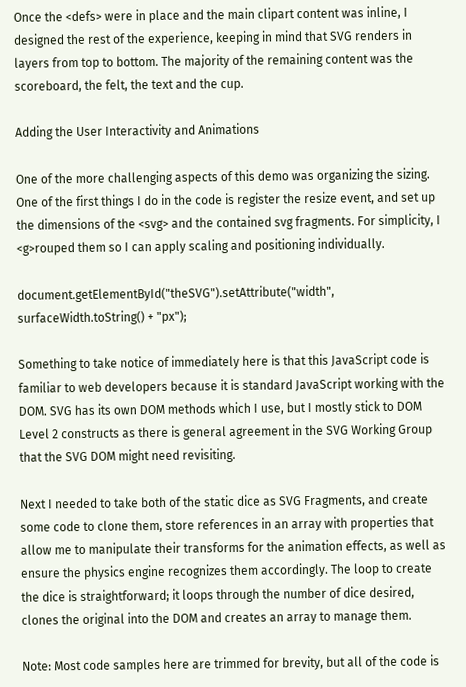Once the <defs> were in place and the main clipart content was inline, I designed the rest of the experience, keeping in mind that SVG renders in layers from top to bottom. The majority of the remaining content was the scoreboard, the felt, the text and the cup.

Adding the User Interactivity and Animations

One of the more challenging aspects of this demo was organizing the sizing. One of the first things I do in the code is register the resize event, and set up the dimensions of the <svg> and the contained svg fragments. For simplicity, I <g>rouped them so I can apply scaling and positioning individually.

document.getElementById("theSVG").setAttribute("width", surfaceWidth.toString() + "px");

Something to take notice of immediately here is that this JavaScript code is familiar to web developers because it is standard JavaScript working with the DOM. SVG has its own DOM methods which I use, but I mostly stick to DOM Level 2 constructs as there is general agreement in the SVG Working Group that the SVG DOM might need revisiting.

Next I needed to take both of the static dice as SVG Fragments, and create some code to clone them, store references in an array with properties that allow me to manipulate their transforms for the animation effects, as well as ensure the physics engine recognizes them accordingly. The loop to create the dice is straightforward; it loops through the number of dice desired, clones the original into the DOM and creates an array to manage them.

Note: Most code samples here are trimmed for brevity, but all of the code is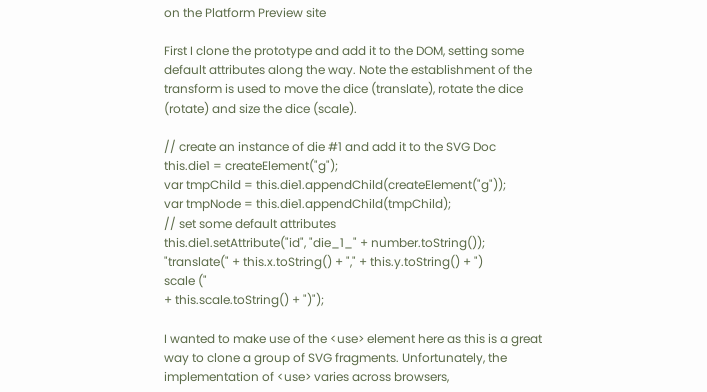on the Platform Preview site

First I clone the prototype and add it to the DOM, setting some default attributes along the way. Note the establishment of the transform is used to move the dice (translate), rotate the dice (rotate) and size the dice (scale).

// create an instance of die #1 and add it to the SVG Doc
this.die1 = createElement("g");
var tmpChild = this.die1.appendChild(createElement("g"));
var tmpNode = this.die1.appendChild(tmpChild);
// set some default attributes
this.die1.setAttribute("id", "die_1_" + number.toString());
"translate(" + this.x.toString() + "," + this.y.toString() + ")
scale ("
+ this.scale.toString() + ")");

I wanted to make use of the <use> element here as this is a great way to clone a group of SVG fragments. Unfortunately, the implementation of <use> varies across browsers,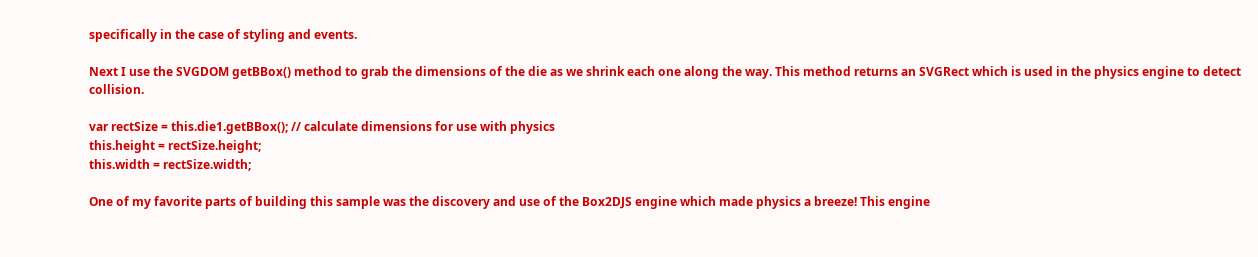specifically in the case of styling and events.

Next I use the SVGDOM getBBox() method to grab the dimensions of the die as we shrink each one along the way. This method returns an SVGRect which is used in the physics engine to detect collision.

var rectSize = this.die1.getBBox(); // calculate dimensions for use with physics
this.height = rectSize.height;
this.width = rectSize.width;

One of my favorite parts of building this sample was the discovery and use of the Box2DJS engine which made physics a breeze! This engine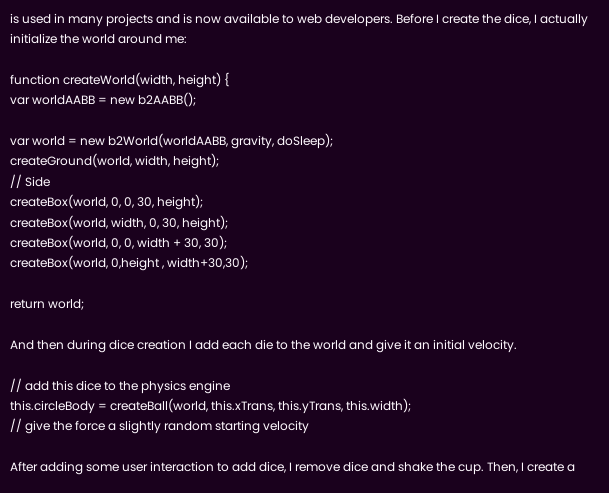is used in many projects and is now available to web developers. Before I create the dice, I actually initialize the world around me:

function createWorld(width, height) {
var worldAABB = new b2AABB();

var world = new b2World(worldAABB, gravity, doSleep);
createGround(world, width, height);
// Side
createBox(world, 0, 0, 30, height);
createBox(world, width, 0, 30, height);
createBox(world, 0, 0, width + 30, 30);
createBox(world, 0,height , width+30,30);

return world;

And then during dice creation I add each die to the world and give it an initial velocity.

// add this dice to the physics engine
this.circleBody = createBall(world, this.xTrans, this.yTrans, this.width);
// give the force a slightly random starting velocity

After adding some user interaction to add dice, I remove dice and shake the cup. Then, I create a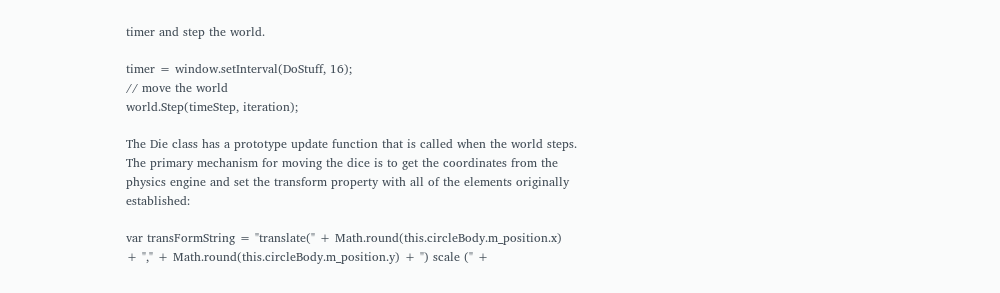timer and step the world.

timer = window.setInterval(DoStuff, 16);
// move the world
world.Step(timeStep, iteration);

The Die class has a prototype update function that is called when the world steps. The primary mechanism for moving the dice is to get the coordinates from the physics engine and set the transform property with all of the elements originally established:

var transFormString = "translate(" + Math.round(this.circleBody.m_position.x)
+ "," + Math.round(this.circleBody.m_position.y) + ") scale (" +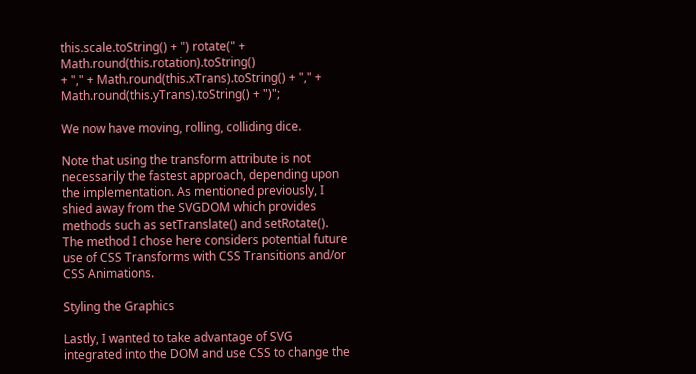this.scale.toString() + ") rotate(" + Math.round(this.rotation).toString()
+ "," + Math.round(this.xTrans).toString() + "," +
Math.round(this.yTrans).toString() + ")";

We now have moving, rolling, colliding dice.

Note that using the transform attribute is not necessarily the fastest approach, depending upon the implementation. As mentioned previously, I shied away from the SVGDOM which provides methods such as setTranslate() and setRotate(). The method I chose here considers potential future use of CSS Transforms with CSS Transitions and/or CSS Animations.

Styling the Graphics

Lastly, I wanted to take advantage of SVG integrated into the DOM and use CSS to change the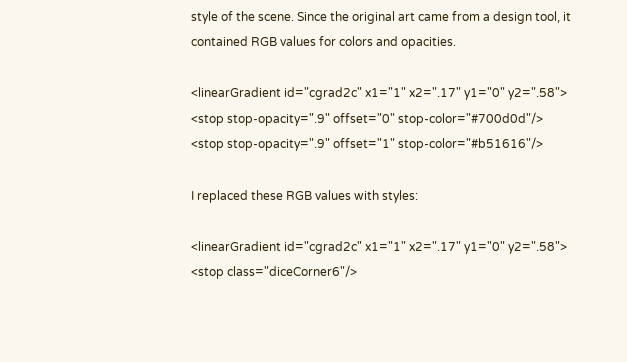style of the scene. Since the original art came from a design tool, it contained RGB values for colors and opacities.

<linearGradient id="cgrad2c" x1="1" x2=".17" y1="0" y2=".58">
<stop stop-opacity=".9" offset="0" stop-color="#700d0d"/>
<stop stop-opacity=".9" offset="1" stop-color="#b51616"/>

I replaced these RGB values with styles:

<linearGradient id="cgrad2c" x1="1" x2=".17" y1="0" y2=".58">
<stop class="diceCorner6"/>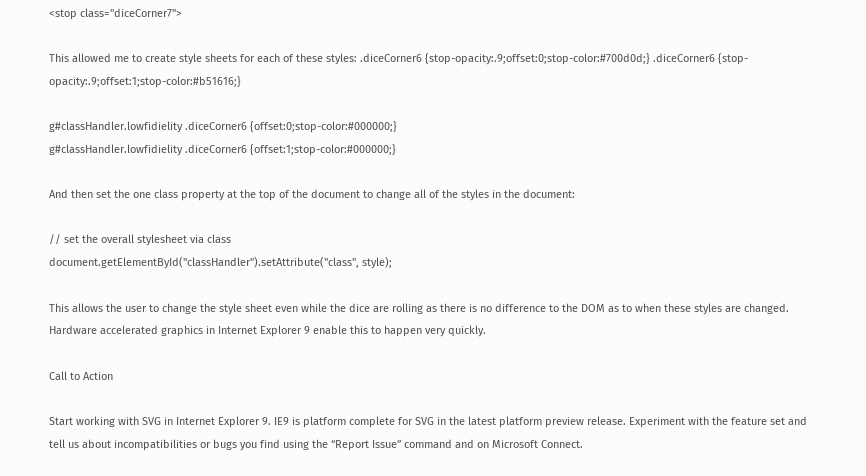<stop class="diceCorner7">

This allowed me to create style sheets for each of these styles: .diceCorner6 {stop-opacity:.9;offset:0;stop-color:#700d0d;} .diceCorner6 {stop-opacity:.9;offset:1;stop-color:#b51616;}

g#classHandler.lowfidielity .diceCorner6 {offset:0;stop-color:#000000;}
g#classHandler.lowfidielity .diceCorner6 {offset:1;stop-color:#000000;}

And then set the one class property at the top of the document to change all of the styles in the document:

// set the overall stylesheet via class
document.getElementById("classHandler").setAttribute("class", style);

This allows the user to change the style sheet even while the dice are rolling as there is no difference to the DOM as to when these styles are changed. Hardware accelerated graphics in Internet Explorer 9 enable this to happen very quickly.

Call to Action

Start working with SVG in Internet Explorer 9. IE9 is platform complete for SVG in the latest platform preview release. Experiment with the feature set and tell us about incompatibilities or bugs you find using the “Report Issue” command and on Microsoft Connect.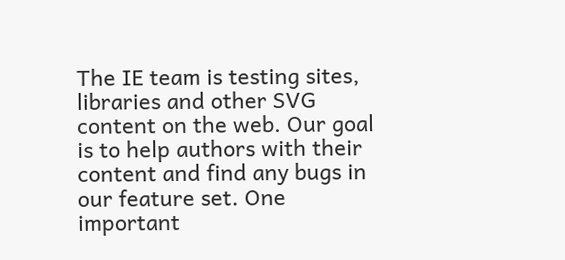The IE team is testing sites, libraries and other SVG content on the web. Our goal is to help authors with their content and find any bugs in our feature set. One important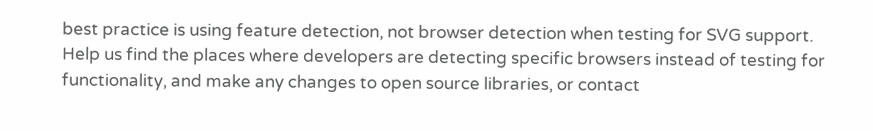best practice is using feature detection, not browser detection when testing for SVG support. Help us find the places where developers are detecting specific browsers instead of testing for functionality, and make any changes to open source libraries, or contact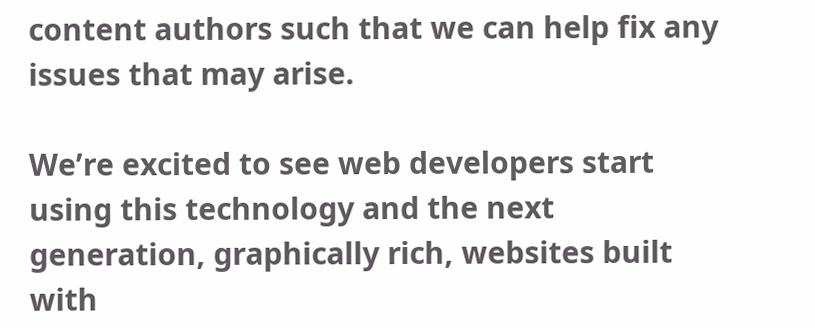content authors such that we can help fix any issues that may arise.

We’re excited to see web developers start using this technology and the next generation, graphically rich, websites built with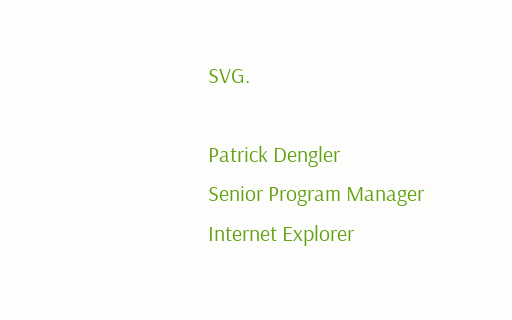SVG.

Patrick Dengler
Senior Program Manager
Internet Explorer